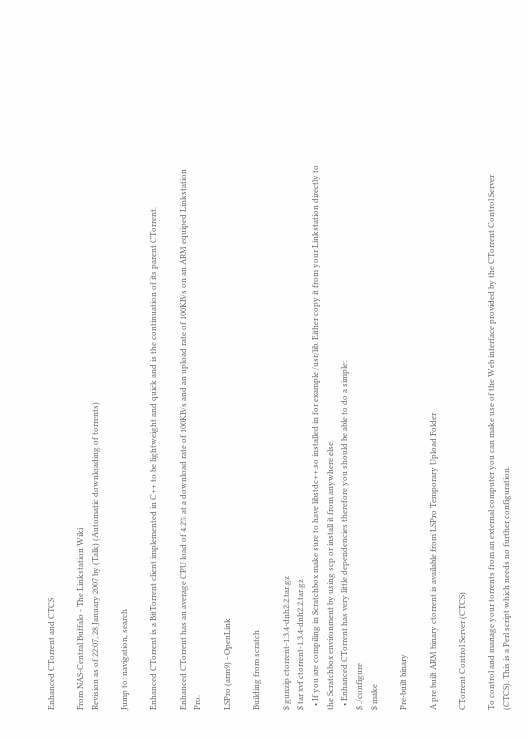Enhanced CTorrent and CTCS

From NAS-Central Buffalo - The Linkstation Wiki
Revision as of 22:07, 28 January 2007 by (Talk) (Automatic downloading of torrents)

Jump to: navigation, search

Enhanced CTorrent is a BitTorrent client implemented in C++ to be lightweight and quick and is the continuation of its parent CTorrent.

Enhanced CTorrent has an average CPU load of 4.2% at a download rate of 100KB/s and an upload rate of 100KB/s on an ARM equiped Linkstation Pro.

LSPro (arm9) - OpenLink

Building from scratch

$ gunzip ctorrent-1.3.4-dnh2.2.tar.gz
$ tar xvf ctorrent-1.3.4-dnh2.2.tar.gz
  • If you are compiling in Scratchbox make sure to have libstdc++.so installed in for example /usr/lib. Either copy it from your Linkstation directly to the Scratchbox environment by using scp or install it from anywhere else.
  • Enhanced CTorrent has very little dependencies therefore you should be able to do a simple:
$ ./configure
$ make

Pre-built binary

A pre built ARM binary ctorrent is available from LSPro Temporary Upload Folder

CTorrent Control Server (CTCS)

To control and manage your torrents from an external computer you can make use of the Web interface provided by the CTorrent Control Server (CTCS). This is a Perl script which needs no further configuration.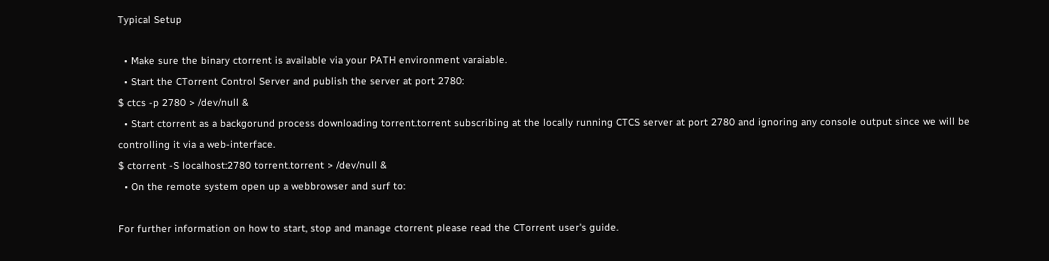Typical Setup

  • Make sure the binary ctorrent is available via your PATH environment varaiable.
  • Start the CTorrent Control Server and publish the server at port 2780:
$ ctcs -p 2780 > /dev/null &
  • Start ctorrent as a backgorund process downloading torrent.torrent subscribing at the locally running CTCS server at port 2780 and ignoring any console output since we will be controlling it via a web-interface.
$ ctorrent -S localhost:2780 torrent.torrent > /dev/null &
  • On the remote system open up a webbrowser and surf to:

For further information on how to start, stop and manage ctorrent please read the CTorrent user's guide.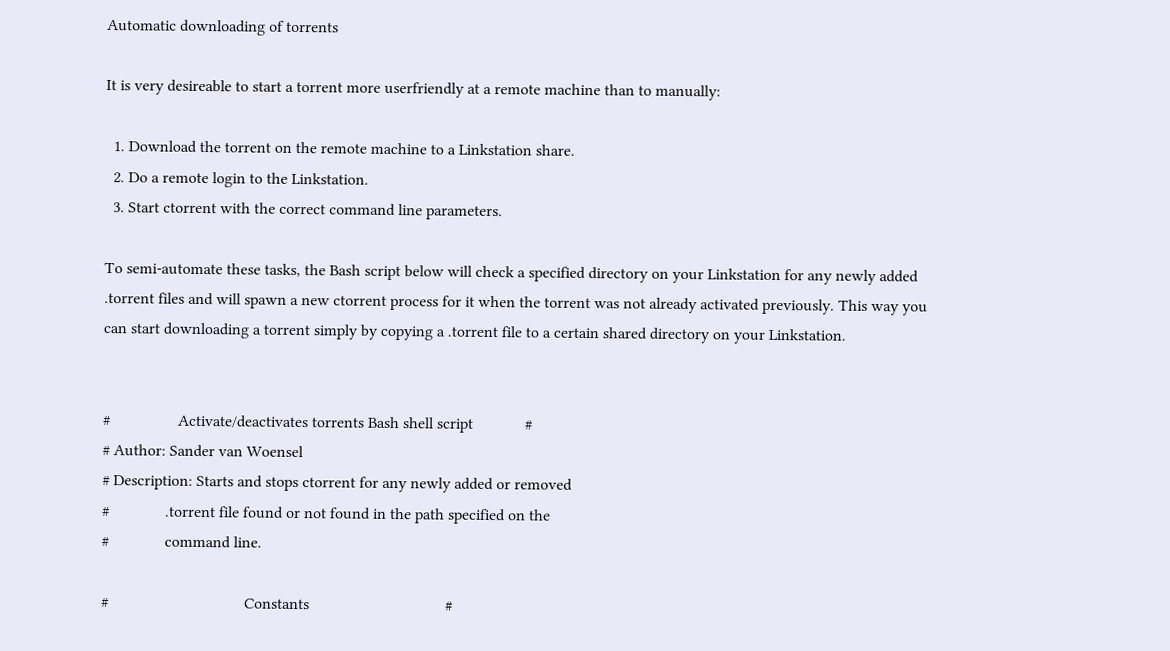Automatic downloading of torrents

It is very desireable to start a torrent more userfriendly at a remote machine than to manually:

  1. Download the torrent on the remote machine to a Linkstation share.
  2. Do a remote login to the Linkstation.
  3. Start ctorrent with the correct command line parameters.

To semi-automate these tasks, the Bash script below will check a specified directory on your Linkstation for any newly added .torrent files and will spawn a new ctorrent process for it when the torrent was not already activated previously. This way you can start downloading a torrent simply by copying a .torrent file to a certain shared directory on your Linkstation.


#                 Activate/deactivates torrents Bash shell script             #
# Author: Sander van Woensel
# Description: Starts and stops ctorrent for any newly added or removed
#              .torrent file found or not found in the path specified on the
#              command line.

#                                  Constants                                  #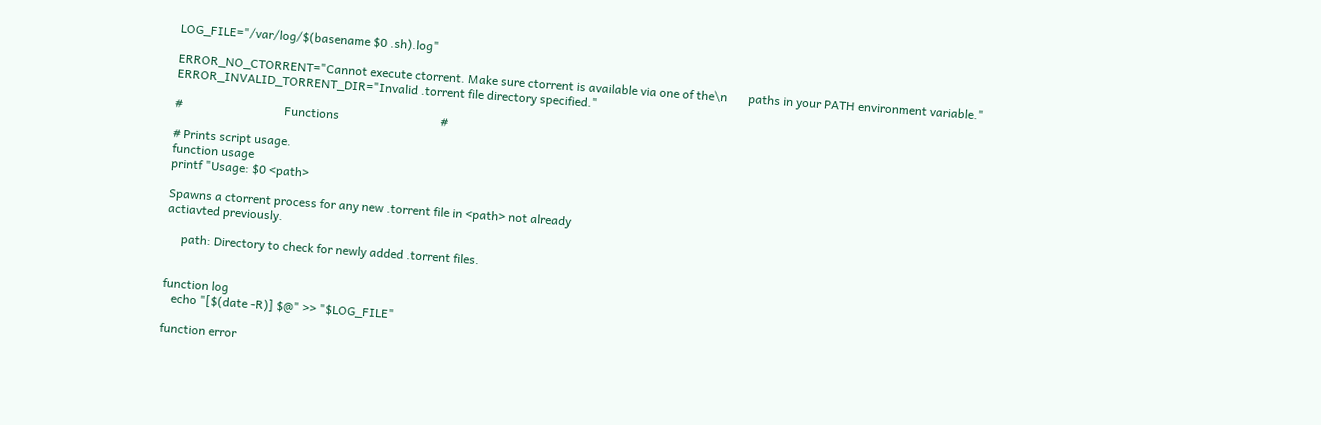LOG_FILE="/var/log/$(basename $0 .sh).log"

ERROR_NO_CTORRENT="Cannot execute ctorrent. Make sure ctorrent is available via one of the\n       paths in your PATH environment variable."
ERROR_INVALID_TORRENT_DIR="Invalid .torrent file directory specified."

#                                  Functions                                  #

# Prints script usage.
function usage
printf "Usage: $0 <path>

Spawns a ctorrent process for any new .torrent file in <path> not already
actiavted previously.

     path: Directory to check for newly added .torrent files.


function log
   echo "[$(date -R)] $@" >> "$LOG_FILE"

function error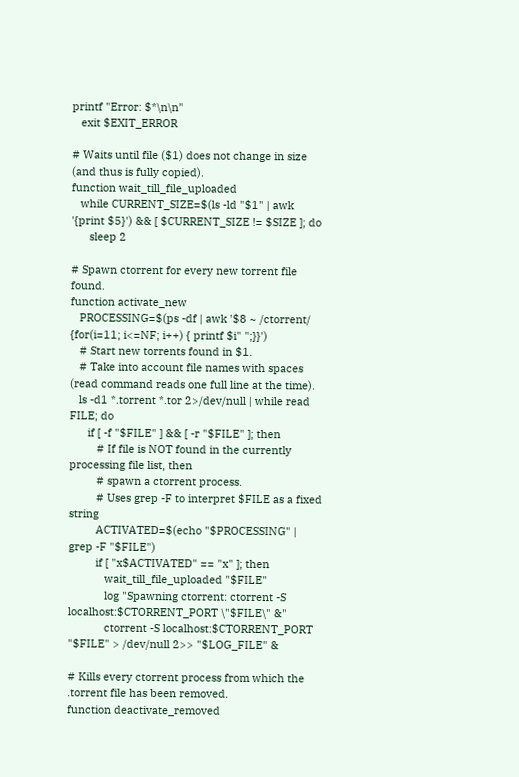printf "Error: $*\n\n"
   exit $EXIT_ERROR

# Waits until file ($1) does not change in size (and thus is fully copied).
function wait_till_file_uploaded
   while CURRENT_SIZE=$(ls -ld "$1" | awk '{print $5}') && [ $CURRENT_SIZE != $SIZE ]; do
      sleep 2

# Spawn ctorrent for every new torrent file found.
function activate_new
   PROCESSING=$(ps -df | awk '$8 ~ /ctorrent/ {for(i=11; i<=NF; i++) { printf $i" ";}}')
   # Start new torrents found in $1.
   # Take into account file names with spaces (read command reads one full line at the time).
   ls -d1 *.torrent *.tor 2>/dev/null | while read FILE; do
      if [ -f "$FILE" ] && [ -r "$FILE" ]; then
         # If file is NOT found in the currently processing file list, then
         # spawn a ctorrent process.
         # Uses grep -F to interpret $FILE as a fixed string
         ACTIVATED=$(echo "$PROCESSING" | grep -F "$FILE")
         if [ "x$ACTIVATED" == "x" ]; then
            wait_till_file_uploaded "$FILE"
            log "Spawning ctorrent: ctorrent -S localhost:$CTORRENT_PORT \"$FILE\" &"
            ctorrent -S localhost:$CTORRENT_PORT "$FILE" > /dev/null 2>> "$LOG_FILE" &

# Kills every ctorrent process from which the .torrent file has been removed.
function deactivate_removed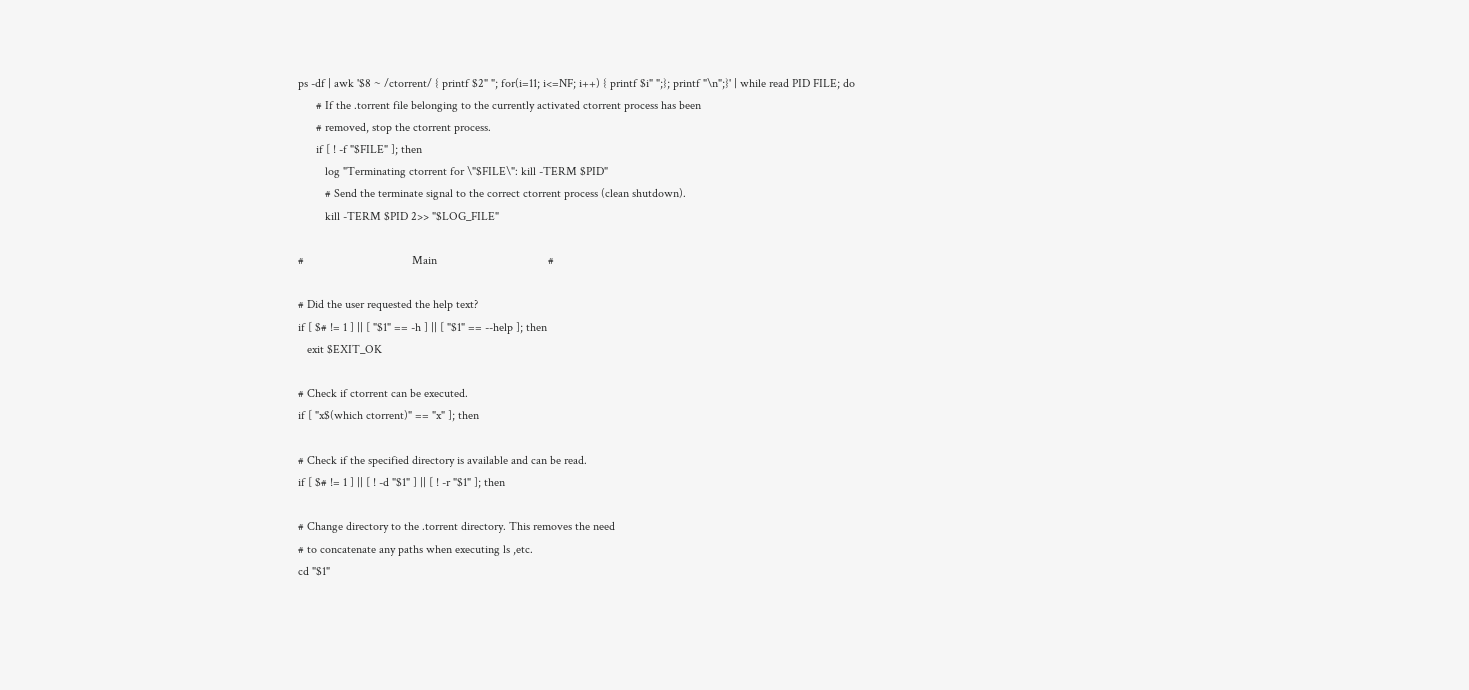ps -df | awk '$8 ~ /ctorrent/ { printf $2" "; for(i=11; i<=NF; i++) { printf $i" ";}; printf "\n";}' | while read PID FILE; do
      # If the .torrent file belonging to the currently activated ctorrent process has been
      # removed, stop the ctorrent process.
      if [ ! -f "$FILE" ]; then
         log "Terminating ctorrent for \"$FILE\": kill -TERM $PID"
         # Send the terminate signal to the correct ctorrent process (clean shutdown).
         kill -TERM $PID 2>> "$LOG_FILE"

#                                    Main                                     #

# Did the user requested the help text?
if [ $# != 1 ] || [ "$1" == -h ] || [ "$1" == --help ]; then
   exit $EXIT_OK

# Check if ctorrent can be executed.
if [ "x$(which ctorrent)" == "x" ]; then

# Check if the specified directory is available and can be read.
if [ $# != 1 ] || [ ! -d "$1" ] || [ ! -r "$1" ]; then

# Change directory to the .torrent directory. This removes the need
# to concatenate any paths when executing ls ,etc.
cd "$1"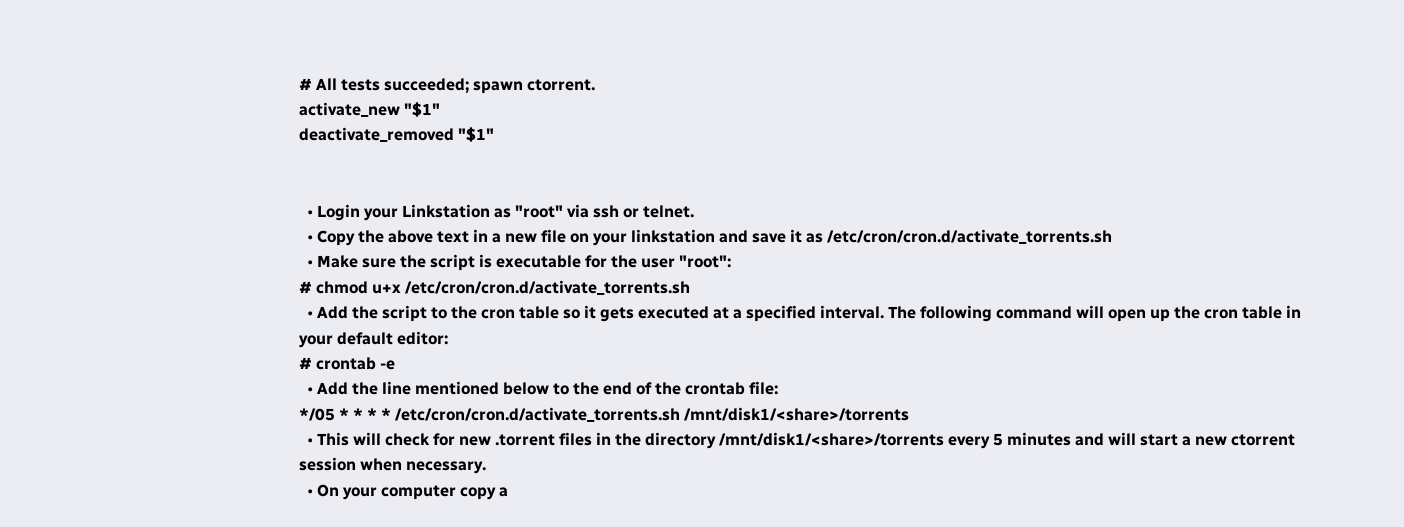# All tests succeeded; spawn ctorrent.
activate_new "$1"
deactivate_removed "$1"


  • Login your Linkstation as "root" via ssh or telnet.
  • Copy the above text in a new file on your linkstation and save it as /etc/cron/cron.d/activate_torrents.sh
  • Make sure the script is executable for the user "root":
# chmod u+x /etc/cron/cron.d/activate_torrents.sh
  • Add the script to the cron table so it gets executed at a specified interval. The following command will open up the cron table in your default editor:
# crontab -e
  • Add the line mentioned below to the end of the crontab file:
*/05 * * * * /etc/cron/cron.d/activate_torrents.sh /mnt/disk1/<share>/torrents
  • This will check for new .torrent files in the directory /mnt/disk1/<share>/torrents every 5 minutes and will start a new ctorrent session when necessary.
  • On your computer copy a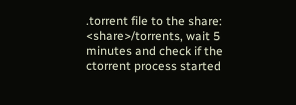.torrent file to the share: <share>/torrents, wait 5 minutes and check if the ctorrent process started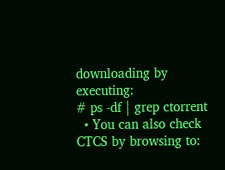downloading by executing:
# ps -df | grep ctorrent
  • You can also check CTCS by browsing to: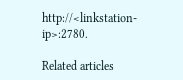http://<linkstation-ip>:2780.

Related articles